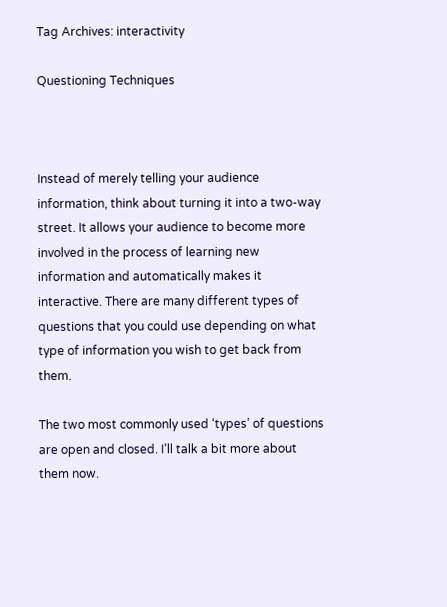Tag Archives: interactivity

Questioning Techniques



Instead of merely telling your audience information, think about turning it into a two-way street. It allows your audience to become more involved in the process of learning new information and automatically makes it interactive. There are many different types of questions that you could use depending on what type of information you wish to get back from them.

The two most commonly used ‘types’ of questions are open and closed. I’ll talk a bit more about them now.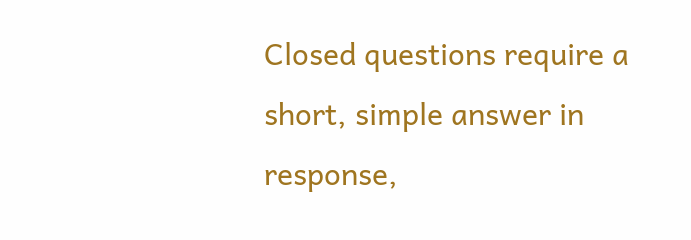Closed questions require a short, simple answer in response,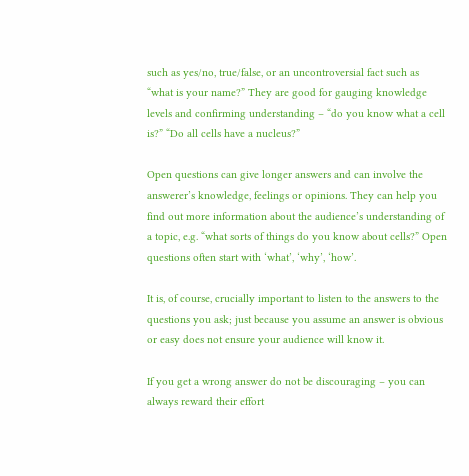such as yes/no, true/false, or an uncontroversial fact such as “what is your name?” They are good for gauging knowledge levels and confirming understanding – “do you know what a cell is?” “Do all cells have a nucleus?”

Open questions can give longer answers and can involve the answerer’s knowledge, feelings or opinions. They can help you find out more information about the audience’s understanding of a topic, e.g. “what sorts of things do you know about cells?” Open questions often start with ‘what’, ‘why’, ‘how’.

It is, of course, crucially important to listen to the answers to the questions you ask; just because you assume an answer is obvious or easy does not ensure your audience will know it.

If you get a wrong answer do not be discouraging – you can always reward their effort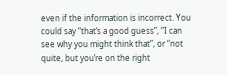even if the information is incorrect. You could say “that’s a good guess”, “I can see why you might think that”, or “not quite, but you’re on the right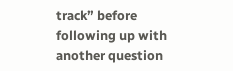track” before following up with another question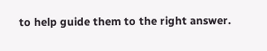to help guide them to the right answer.